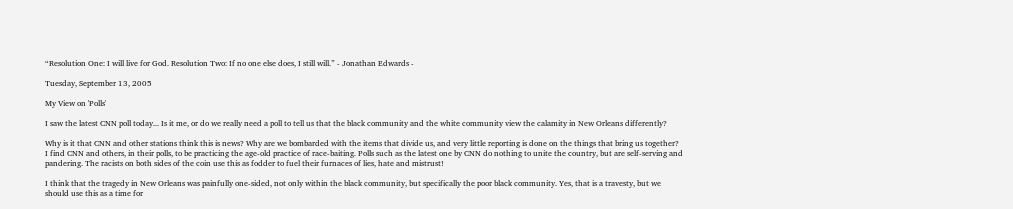“Resolution One: I will live for God. Resolution Two: If no one else does, I still will.” - Jonathan Edwards -

Tuesday, September 13, 2005

My View on 'Polls'

I saw the latest CNN poll today... Is it me, or do we really need a poll to tell us that the black community and the white community view the calamity in New Orleans differently?

Why is it that CNN and other stations think this is news? Why are we bombarded with the items that divide us, and very little reporting is done on the things that bring us together? I find CNN and others, in their polls, to be practicing the age-old practice of race-baiting. Polls such as the latest one by CNN do nothing to unite the country, but are self-serving and pandering. The racists on both sides of the coin use this as fodder to fuel their furnaces of lies, hate and mistrust!

I think that the tragedy in New Orleans was painfully one-sided, not only within the black community, but specifically the poor black community. Yes, that is a travesty, but we should use this as a time for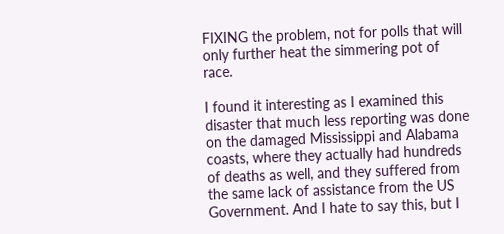FIXING the problem, not for polls that will only further heat the simmering pot of race.

I found it interesting as I examined this disaster that much less reporting was done on the damaged Mississippi and Alabama coasts, where they actually had hundreds of deaths as well, and they suffered from the same lack of assistance from the US Government. And I hate to say this, but I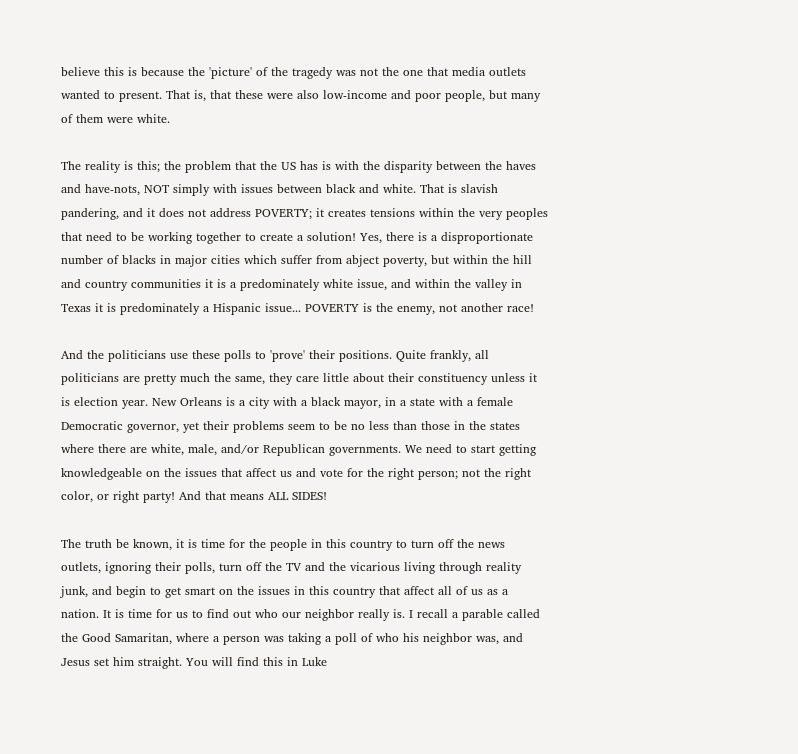believe this is because the 'picture' of the tragedy was not the one that media outlets wanted to present. That is, that these were also low-income and poor people, but many of them were white.

The reality is this; the problem that the US has is with the disparity between the haves and have-nots, NOT simply with issues between black and white. That is slavish pandering, and it does not address POVERTY; it creates tensions within the very peoples that need to be working together to create a solution! Yes, there is a disproportionate number of blacks in major cities which suffer from abject poverty, but within the hill and country communities it is a predominately white issue, and within the valley in Texas it is predominately a Hispanic issue... POVERTY is the enemy, not another race!

And the politicians use these polls to 'prove' their positions. Quite frankly, all politicians are pretty much the same, they care little about their constituency unless it is election year. New Orleans is a city with a black mayor, in a state with a female Democratic governor, yet their problems seem to be no less than those in the states where there are white, male, and/or Republican governments. We need to start getting knowledgeable on the issues that affect us and vote for the right person; not the right color, or right party! And that means ALL SIDES!

The truth be known, it is time for the people in this country to turn off the news outlets, ignoring their polls, turn off the TV and the vicarious living through reality junk, and begin to get smart on the issues in this country that affect all of us as a nation. It is time for us to find out who our neighbor really is. I recall a parable called the Good Samaritan, where a person was taking a poll of who his neighbor was, and Jesus set him straight. You will find this in Luke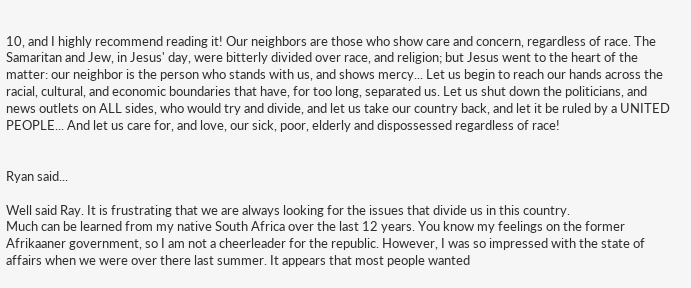10, and I highly recommend reading it! Our neighbors are those who show care and concern, regardless of race. The Samaritan and Jew, in Jesus' day, were bitterly divided over race, and religion; but Jesus went to the heart of the matter: our neighbor is the person who stands with us, and shows mercy... Let us begin to reach our hands across the racial, cultural, and economic boundaries that have, for too long, separated us. Let us shut down the politicians, and news outlets on ALL sides, who would try and divide, and let us take our country back, and let it be ruled by a UNITED PEOPLE... And let us care for, and love, our sick, poor, elderly and dispossessed regardless of race!


Ryan said...

Well said Ray. It is frustrating that we are always looking for the issues that divide us in this country.
Much can be learned from my native South Africa over the last 12 years. You know my feelings on the former Afrikaaner government, so I am not a cheerleader for the republic. However, I was so impressed with the state of affairs when we were over there last summer. It appears that most people wanted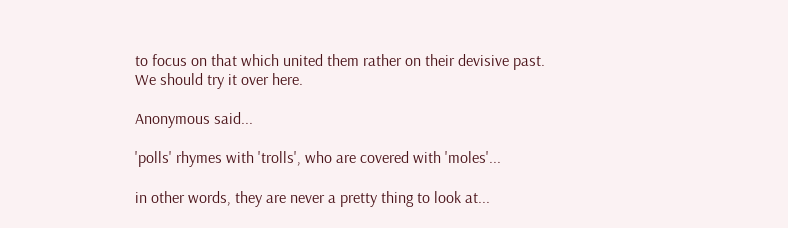to focus on that which united them rather on their devisive past.
We should try it over here.

Anonymous said...

'polls' rhymes with 'trolls', who are covered with 'moles'...

in other words, they are never a pretty thing to look at...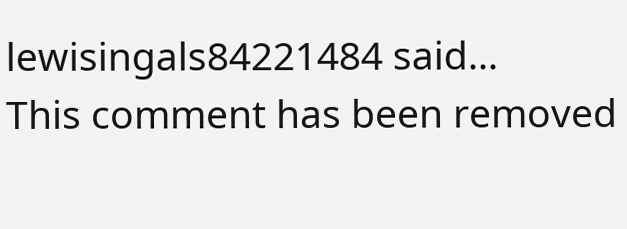lewisingals84221484 said...
This comment has been removed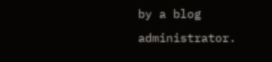by a blog administrator.